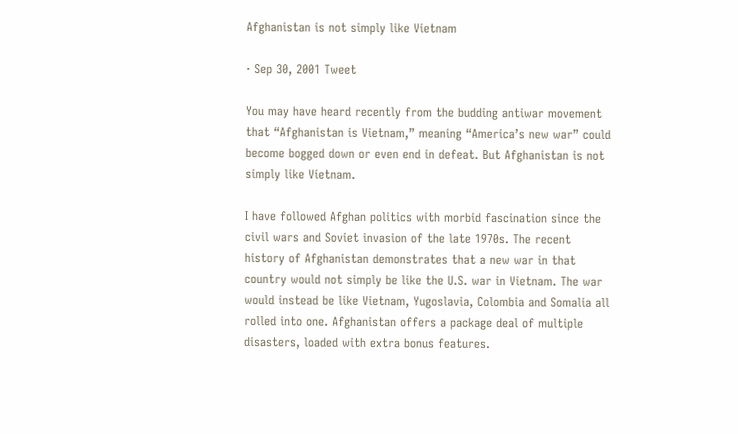Afghanistan is not simply like Vietnam

· Sep 30, 2001 Tweet

You may have heard recently from the budding antiwar movement that “Afghanistan is Vietnam,” meaning “America’s new war” could become bogged down or even end in defeat. But Afghanistan is not simply like Vietnam.

I have followed Afghan politics with morbid fascination since the civil wars and Soviet invasion of the late 1970s. The recent history of Afghanistan demonstrates that a new war in that country would not simply be like the U.S. war in Vietnam. The war would instead be like Vietnam, Yugoslavia, Colombia and Somalia all rolled into one. Afghanistan offers a package deal of multiple disasters, loaded with extra bonus features.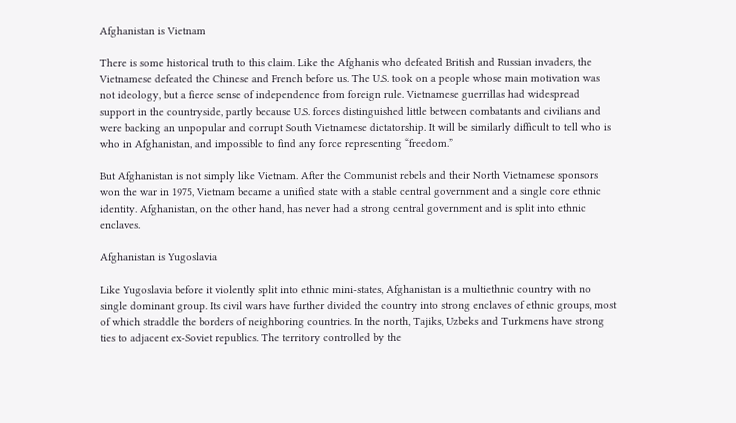Afghanistan is Vietnam

There is some historical truth to this claim. Like the Afghanis who defeated British and Russian invaders, the Vietnamese defeated the Chinese and French before us. The U.S. took on a people whose main motivation was not ideology, but a fierce sense of independence from foreign rule. Vietnamese guerrillas had widespread support in the countryside, partly because U.S. forces distinguished little between combatants and civilians and were backing an unpopular and corrupt South Vietnamese dictatorship. It will be similarly difficult to tell who is who in Afghanistan, and impossible to find any force representing “freedom.”

But Afghanistan is not simply like Vietnam. After the Communist rebels and their North Vietnamese sponsors won the war in 1975, Vietnam became a unified state with a stable central government and a single core ethnic identity. Afghanistan, on the other hand, has never had a strong central government and is split into ethnic enclaves.

Afghanistan is Yugoslavia

Like Yugoslavia before it violently split into ethnic mini-states, Afghanistan is a multiethnic country with no single dominant group. Its civil wars have further divided the country into strong enclaves of ethnic groups, most of which straddle the borders of neighboring countries. In the north, Tajiks, Uzbeks and Turkmens have strong ties to adjacent ex-Soviet republics. The territory controlled by the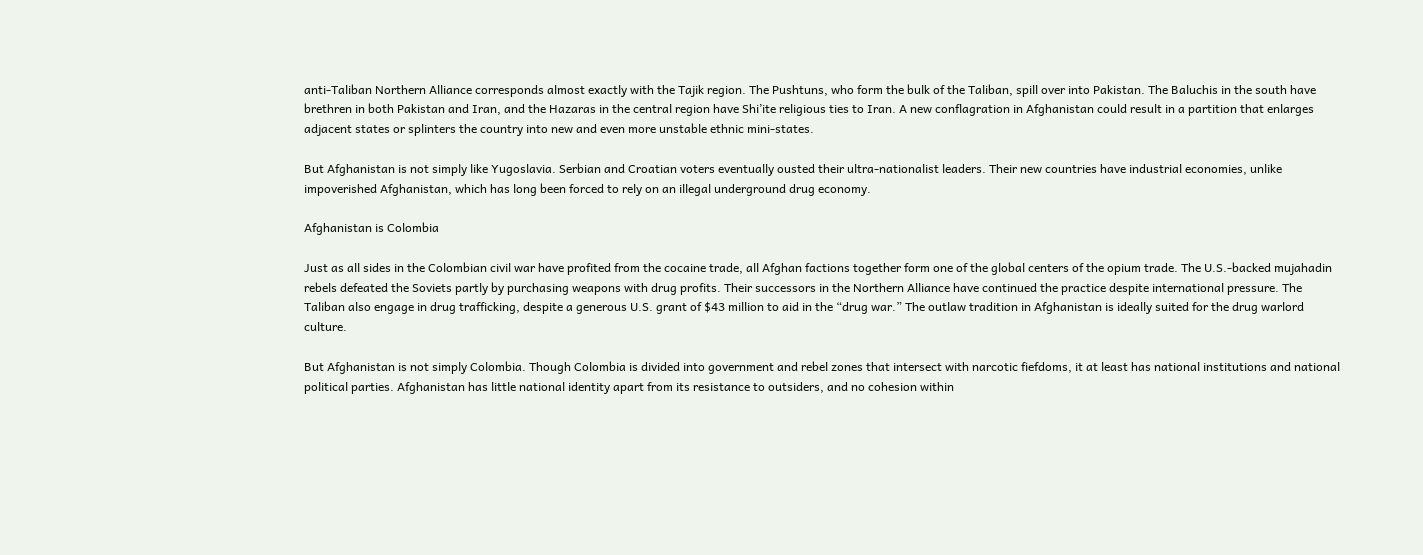anti-Taliban Northern Alliance corresponds almost exactly with the Tajik region. The Pushtuns, who form the bulk of the Taliban, spill over into Pakistan. The Baluchis in the south have brethren in both Pakistan and Iran, and the Hazaras in the central region have Shi’ite religious ties to Iran. A new conflagration in Afghanistan could result in a partition that enlarges adjacent states or splinters the country into new and even more unstable ethnic mini-states.

But Afghanistan is not simply like Yugoslavia. Serbian and Croatian voters eventually ousted their ultra-nationalist leaders. Their new countries have industrial economies, unlike impoverished Afghanistan, which has long been forced to rely on an illegal underground drug economy.

Afghanistan is Colombia

Just as all sides in the Colombian civil war have profited from the cocaine trade, all Afghan factions together form one of the global centers of the opium trade. The U.S.-backed mujahadin rebels defeated the Soviets partly by purchasing weapons with drug profits. Their successors in the Northern Alliance have continued the practice despite international pressure. The Taliban also engage in drug trafficking, despite a generous U.S. grant of $43 million to aid in the “drug war.” The outlaw tradition in Afghanistan is ideally suited for the drug warlord culture.

But Afghanistan is not simply Colombia. Though Colombia is divided into government and rebel zones that intersect with narcotic fiefdoms, it at least has national institutions and national political parties. Afghanistan has little national identity apart from its resistance to outsiders, and no cohesion within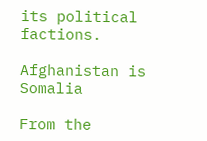its political factions.

Afghanistan is Somalia

From the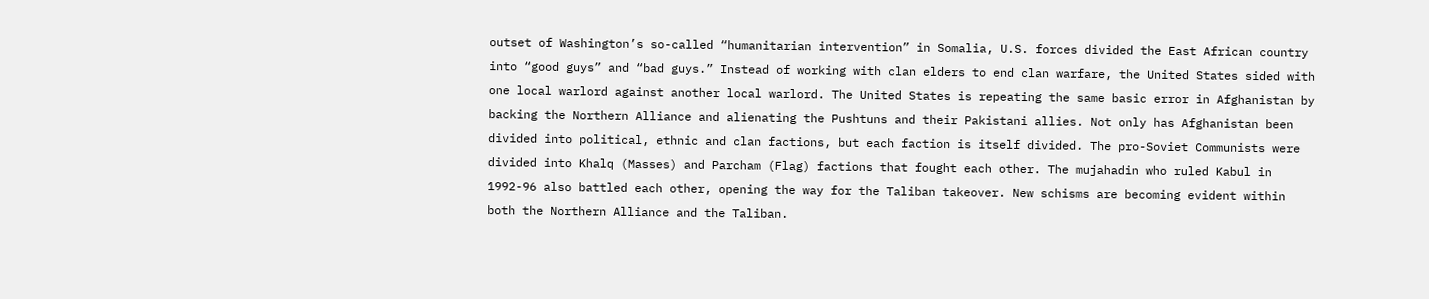outset of Washington’s so-called “humanitarian intervention” in Somalia, U.S. forces divided the East African country into “good guys” and “bad guys.” Instead of working with clan elders to end clan warfare, the United States sided with one local warlord against another local warlord. The United States is repeating the same basic error in Afghanistan by backing the Northern Alliance and alienating the Pushtuns and their Pakistani allies. Not only has Afghanistan been divided into political, ethnic and clan factions, but each faction is itself divided. The pro-Soviet Communists were divided into Khalq (Masses) and Parcham (Flag) factions that fought each other. The mujahadin who ruled Kabul in 1992-96 also battled each other, opening the way for the Taliban takeover. New schisms are becoming evident within both the Northern Alliance and the Taliban.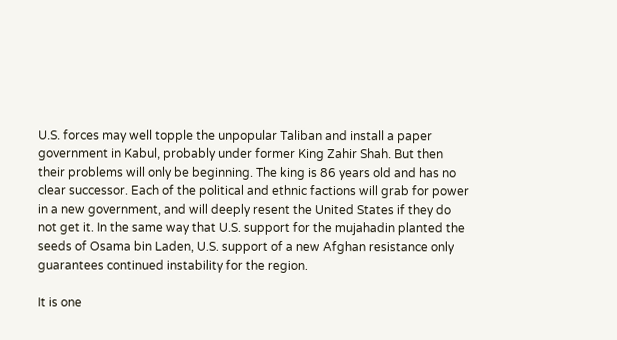U.S. forces may well topple the unpopular Taliban and install a paper government in Kabul, probably under former King Zahir Shah. But then their problems will only be beginning. The king is 86 years old and has no clear successor. Each of the political and ethnic factions will grab for power in a new government, and will deeply resent the United States if they do not get it. In the same way that U.S. support for the mujahadin planted the seeds of Osama bin Laden, U.S. support of a new Afghan resistance only guarantees continued instability for the region.

It is one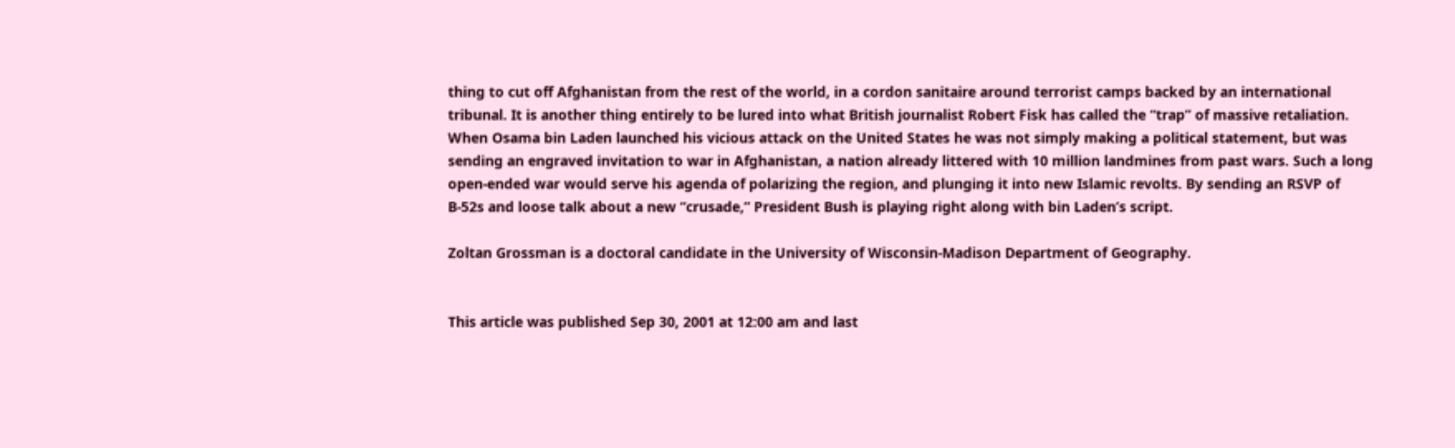thing to cut off Afghanistan from the rest of the world, in a cordon sanitaire around terrorist camps backed by an international tribunal. It is another thing entirely to be lured into what British journalist Robert Fisk has called the “trap” of massive retaliation. When Osama bin Laden launched his vicious attack on the United States he was not simply making a political statement, but was sending an engraved invitation to war in Afghanistan, a nation already littered with 10 million landmines from past wars. Such a long open-ended war would serve his agenda of polarizing the region, and plunging it into new Islamic revolts. By sending an RSVP of B-52s and loose talk about a new “crusade,” President Bush is playing right along with bin Laden’s script.

Zoltan Grossman is a doctoral candidate in the University of Wisconsin-Madison Department of Geography.


This article was published Sep 30, 2001 at 12:00 am and last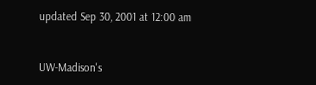updated Sep 30, 2001 at 12:00 am


UW-Madison's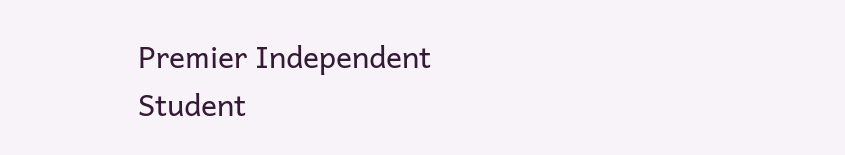Premier Independent Student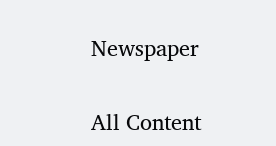Newspaper

All Content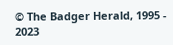© The Badger Herald, 1995 - 2023